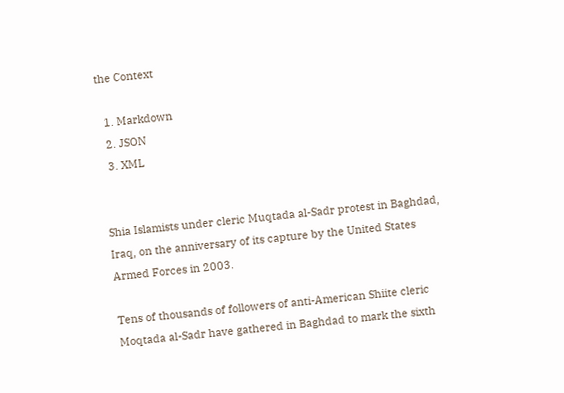the Context

  1. Markdown
  2. JSON
  3. XML


Shia Islamists under cleric Muqtada al-Sadr protest in Baghdad, Iraq, on the anniversary of its capture by the United States Armed Forces in 2003.

Tens of thousands of followers of anti-American Shiite cleric Moqtada al-Sadr have gathered in Baghdad to mark the sixth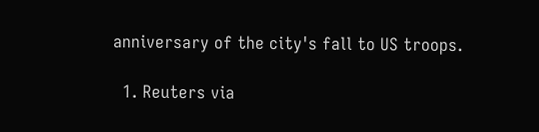anniversary of the city's fall to US troops.

  1. Reuters via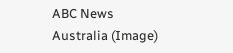ABC News Australia (Image)